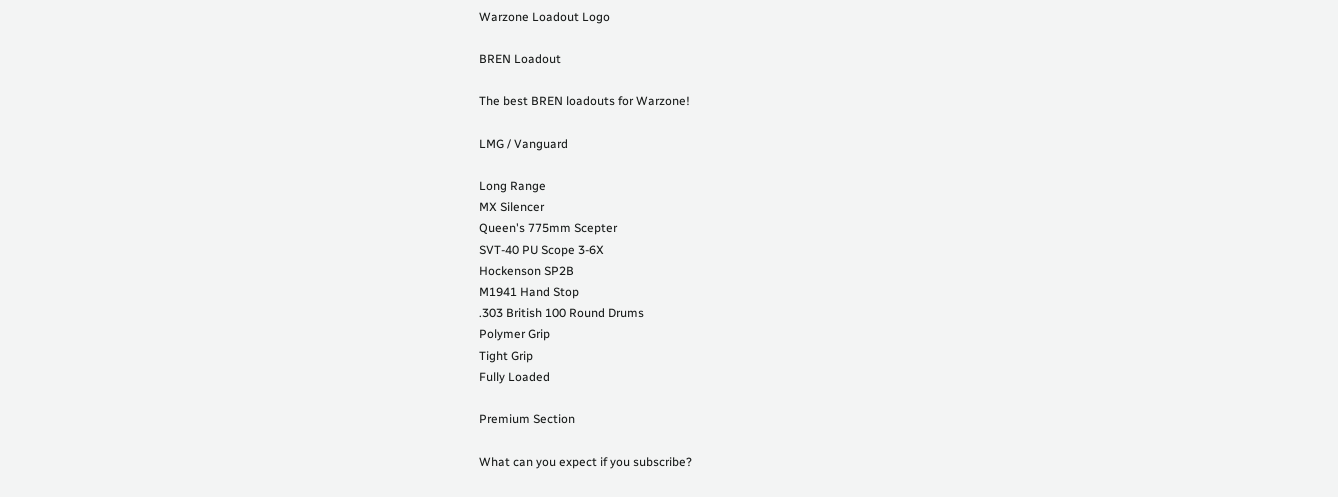Warzone Loadout Logo

BREN Loadout

The best BREN loadouts for Warzone!

LMG / Vanguard

Long Range
MX Silencer
Queen's 775mm Scepter
SVT-40 PU Scope 3-6X
Hockenson SP2B
M1941 Hand Stop
.303 British 100 Round Drums
Polymer Grip
Tight Grip
Fully Loaded

Premium Section

What can you expect if you subscribe?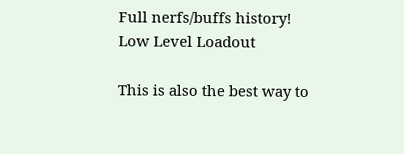Full nerfs/buffs history!
Low Level Loadout

This is also the best way to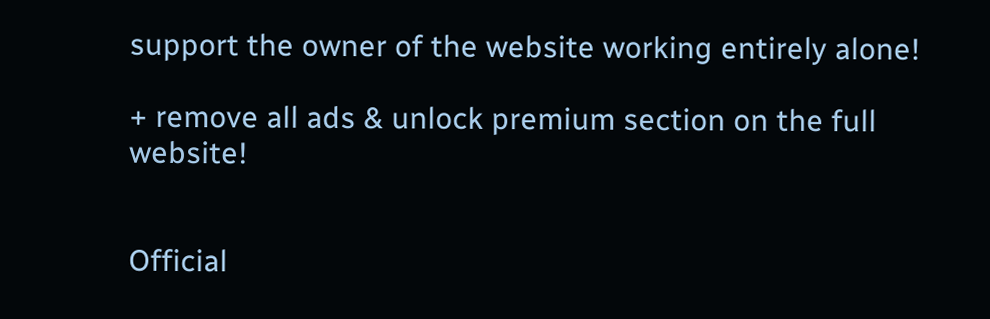support the owner of the website working entirely alone!

+ remove all ads & unlock premium section on the full website!


Official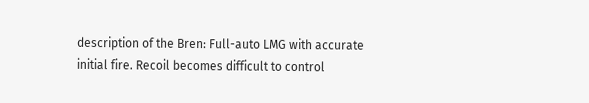description of the Bren: Full-auto LMG with accurate initial fire. Recoil becomes difficult to control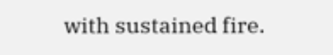with sustained fire.